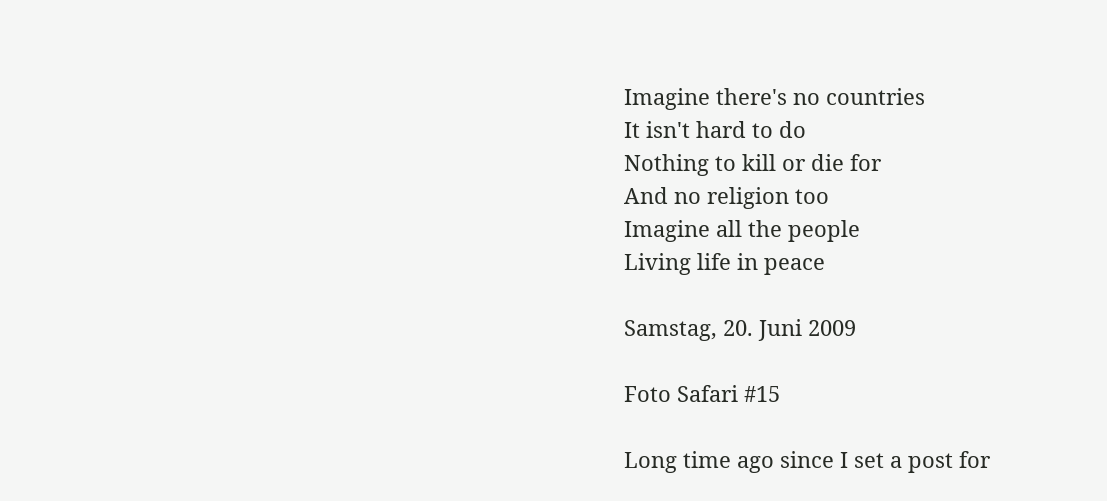Imagine there's no countries
It isn't hard to do
Nothing to kill or die for
And no religion too
Imagine all the people
Living life in peace

Samstag, 20. Juni 2009

Foto Safari #15

Long time ago since I set a post for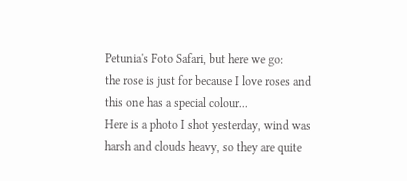Petunia's Foto Safari, but here we go:
the rose is just for because I love roses and this one has a special colour...
Here is a photo I shot yesterday, wind was harsh and clouds heavy, so they are quite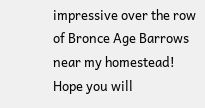impressive over the row of Bronce Age Barrows near my homestead! Hope you will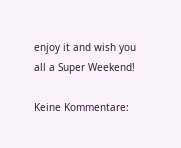enjoy it and wish you all a Super Weekend!

Keine Kommentare: